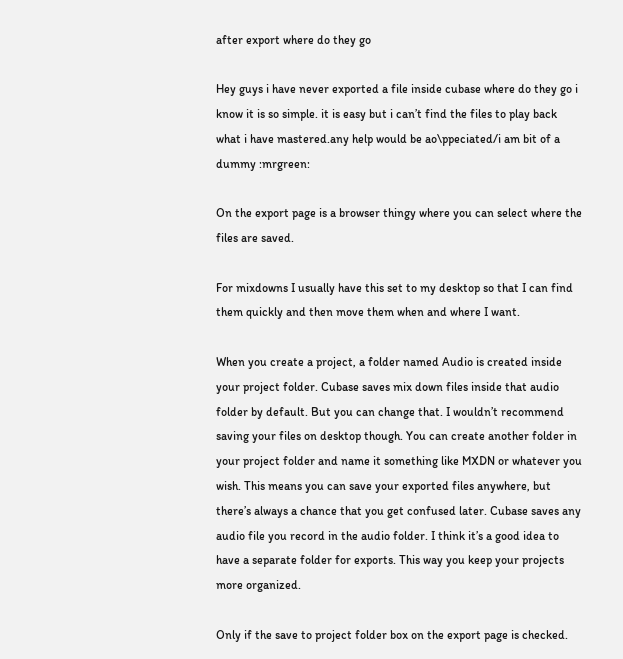after export where do they go

Hey guys i have never exported a file inside cubase where do they go i know it is so simple. it is easy but i can’t find the files to play back what i have mastered.any help would be ao\ppeciated/i am bit of a dummy :mrgreen:

On the export page is a browser thingy where you can select where the files are saved.

For mixdowns I usually have this set to my desktop so that I can find them quickly and then move them when and where I want.

When you create a project, a folder named Audio is created inside your project folder. Cubase saves mix down files inside that audio folder by default. But you can change that. I wouldn’t recommend saving your files on desktop though. You can create another folder in your project folder and name it something like MXDN or whatever you wish. This means you can save your exported files anywhere, but there’s always a chance that you get confused later. Cubase saves any audio file you record in the audio folder. I think it’s a good idea to have a separate folder for exports. This way you keep your projects more organized.

Only if the save to project folder box on the export page is checked.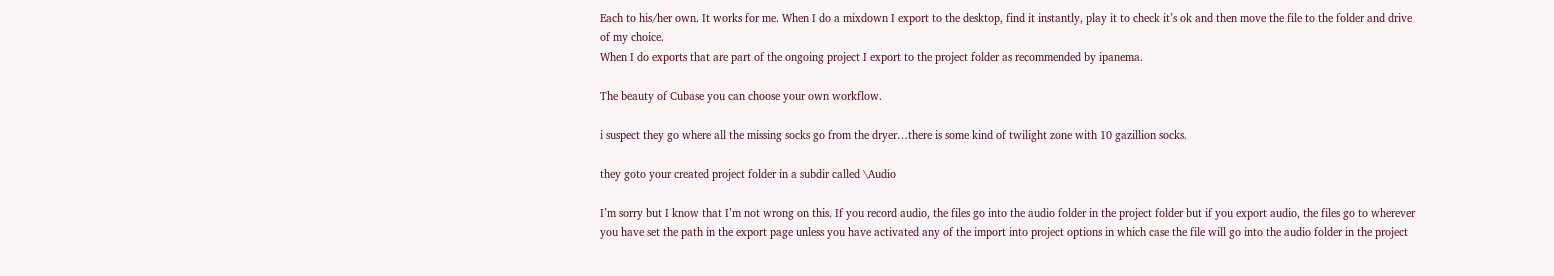Each to his/her own. It works for me. When I do a mixdown I export to the desktop, find it instantly, play it to check it’s ok and then move the file to the folder and drive of my choice.
When I do exports that are part of the ongoing project I export to the project folder as recommended by ipanema.

The beauty of Cubase you can choose your own workflow.

i suspect they go where all the missing socks go from the dryer…there is some kind of twilight zone with 10 gazillion socks.

they goto your created project folder in a subdir called \Audio

I’m sorry but I know that I’m not wrong on this. If you record audio, the files go into the audio folder in the project folder but if you export audio, the files go to wherever you have set the path in the export page unless you have activated any of the import into project options in which case the file will go into the audio folder in the project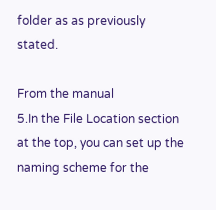folder as as previously stated.

From the manual
5.In the File Location section at the top, you can set up the naming scheme for the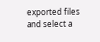exported files and select a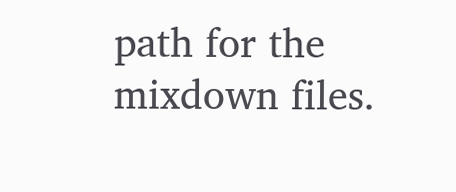path for the mixdown files.